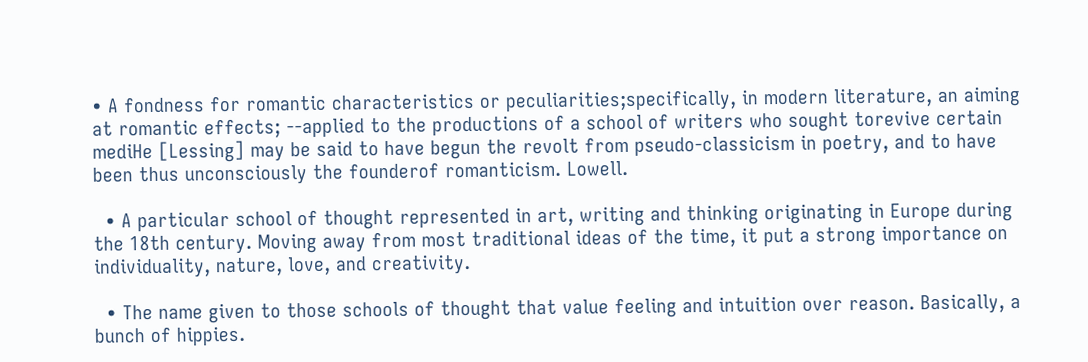• A fondness for romantic characteristics or peculiarities;specifically, in modern literature, an aiming at romantic effects; --applied to the productions of a school of writers who sought torevive certain mediHe [Lessing] may be said to have begun the revolt from pseudo-classicism in poetry, and to have been thus unconsciously the founderof romanticism. Lowell.

  • A particular school of thought represented in art, writing and thinking originating in Europe during the 18th century. Moving away from most traditional ideas of the time, it put a strong importance on individuality, nature, love, and creativity.

  • The name given to those schools of thought that value feeling and intuition over reason. Basically, a bunch of hippies.